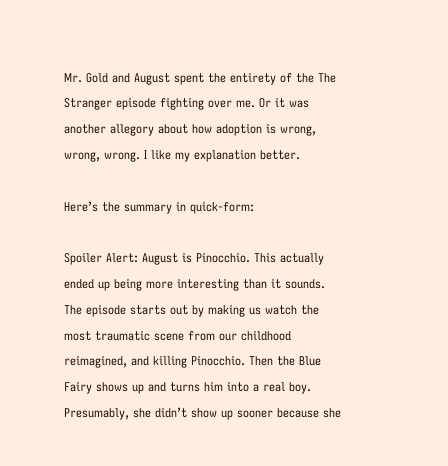Mr. Gold and August spent the entirety of the The Stranger episode fighting over me. Or it was another allegory about how adoption is wrong, wrong, wrong. I like my explanation better.

Here’s the summary in quick-form:

Spoiler Alert: August is Pinocchio. This actually ended up being more interesting than it sounds. The episode starts out by making us watch the most traumatic scene from our childhood reimagined, and killing Pinocchio. Then the Blue Fairy shows up and turns him into a real boy. Presumably, she didn’t show up sooner because she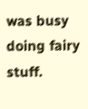was busy doing fairy stuff.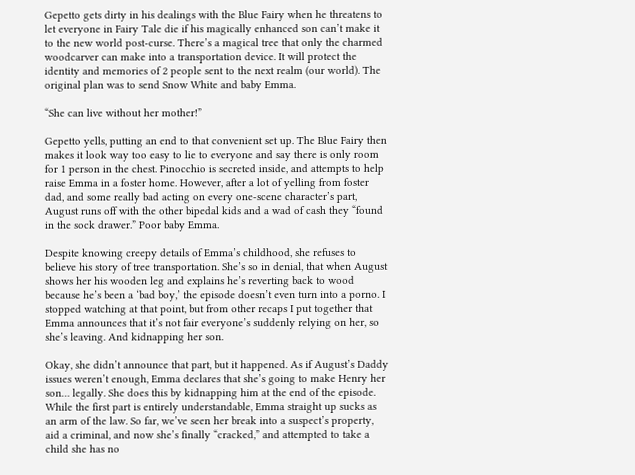Gepetto gets dirty in his dealings with the Blue Fairy when he threatens to let everyone in Fairy Tale die if his magically enhanced son can’t make it to the new world post-curse. There’s a magical tree that only the charmed woodcarver can make into a transportation device. It will protect the identity and memories of 2 people sent to the next realm (our world). The original plan was to send Snow White and baby Emma.

“She can live without her mother!”

Gepetto yells, putting an end to that convenient set up. The Blue Fairy then makes it look way too easy to lie to everyone and say there is only room for 1 person in the chest. Pinocchio is secreted inside, and attempts to help raise Emma in a foster home. However, after a lot of yelling from foster dad, and some really bad acting on every one-scene character’s part, August runs off with the other bipedal kids and a wad of cash they “found in the sock drawer.” Poor baby Emma.

Despite knowing creepy details of Emma’s childhood, she refuses to believe his story of tree transportation. She’s so in denial, that when August shows her his wooden leg and explains he’s reverting back to wood because he’s been a ‘bad boy,’ the episode doesn’t even turn into a porno. I stopped watching at that point, but from other recaps I put together that Emma announces that it’s not fair everyone’s suddenly relying on her, so she’s leaving. And kidnapping her son.

Okay, she didn’t announce that part, but it happened. As if August’s Daddy issues weren’t enough, Emma declares that she’s going to make Henry her son… legally. She does this by kidnapping him at the end of the episode. While the first part is entirely understandable, Emma straight up sucks as an arm of the law. So far, we’ve seen her break into a suspect’s property, aid a criminal, and now she’s finally “cracked,” and attempted to take a child she has no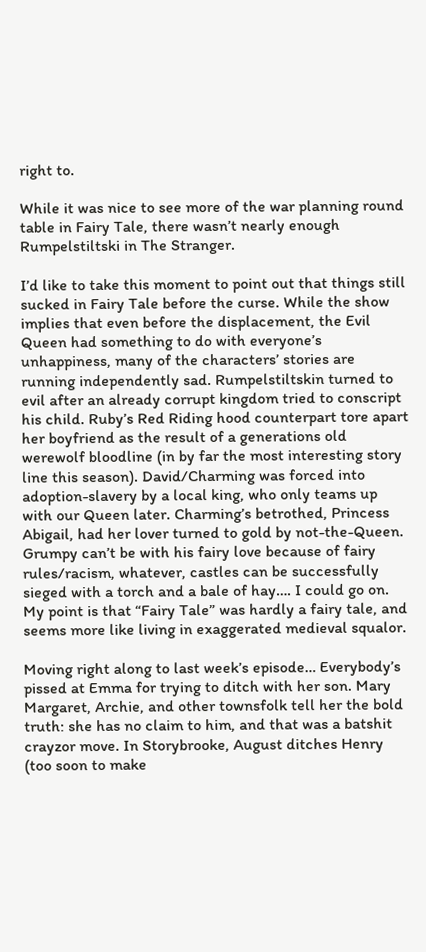right to.

While it was nice to see more of the war planning round table in Fairy Tale, there wasn’t nearly enough Rumpelstiltski in The Stranger.

I’d like to take this moment to point out that things still sucked in Fairy Tale before the curse. While the show implies that even before the displacement, the Evil Queen had something to do with everyone’s unhappiness, many of the characters’ stories are running independently sad. Rumpelstiltskin turned to evil after an already corrupt kingdom tried to conscript his child. Ruby’s Red Riding hood counterpart tore apart her boyfriend as the result of a generations old werewolf bloodline (in by far the most interesting story line this season). David/Charming was forced into adoption-slavery by a local king, who only teams up with our Queen later. Charming’s betrothed, Princess Abigail, had her lover turned to gold by not-the-Queen. Grumpy can’t be with his fairy love because of fairy rules/racism, whatever, castles can be successfully sieged with a torch and a bale of hay…. I could go on. My point is that “Fairy Tale” was hardly a fairy tale, and seems more like living in exaggerated medieval squalor.

Moving right along to last week’s episode… Everybody’s pissed at Emma for trying to ditch with her son. Mary Margaret, Archie, and other townsfolk tell her the bold truth: she has no claim to him, and that was a batshit crayzor move. In Storybrooke, August ditches Henry (too soon to make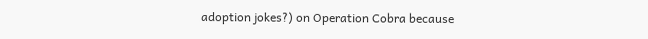adoption jokes?) on Operation Cobra because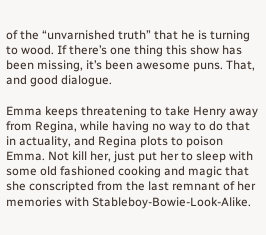of the “unvarnished truth” that he is turning to wood. If there’s one thing this show has been missing, it’s been awesome puns. That, and good dialogue.

Emma keeps threatening to take Henry away from Regina, while having no way to do that in actuality, and Regina plots to poison Emma. Not kill her, just put her to sleep with some old fashioned cooking and magic that she conscripted from the last remnant of her memories with Stableboy-Bowie-Look-Alike.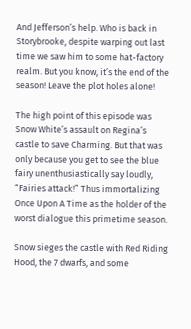And Jefferson’s help. Who is back in Storybrooke, despite warping out last time we saw him to some hat-factory realm. But you know, it’s the end of the season! Leave the plot holes alone!

The high point of this episode was Snow White’s assault on Regina’s castle to save Charming. But that was only because you get to see the blue fairy unenthusiastically say loudly, “Fairies attack!” Thus immortalizing Once Upon A Time as the holder of the worst dialogue this primetime season.

Snow sieges the castle with Red Riding Hood, the 7 dwarfs, and some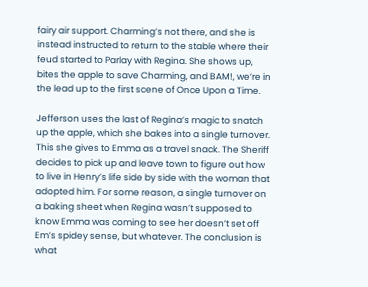fairy air support. Charming’s not there, and she is instead instructed to return to the stable where their feud started to Parlay with Regina. She shows up, bites the apple to save Charming, and BAM!, we’re in the lead up to the first scene of Once Upon a Time.

Jefferson uses the last of Regina’s magic to snatch up the apple, which she bakes into a single turnover. This she gives to Emma as a travel snack. The Sheriff decides to pick up and leave town to figure out how to live in Henry’s life side by side with the woman that adopted him. For some reason, a single turnover on a baking sheet when Regina wasn’t supposed to know Emma was coming to see her doesn’t set off Em’s spidey sense, but whatever. The conclusion is what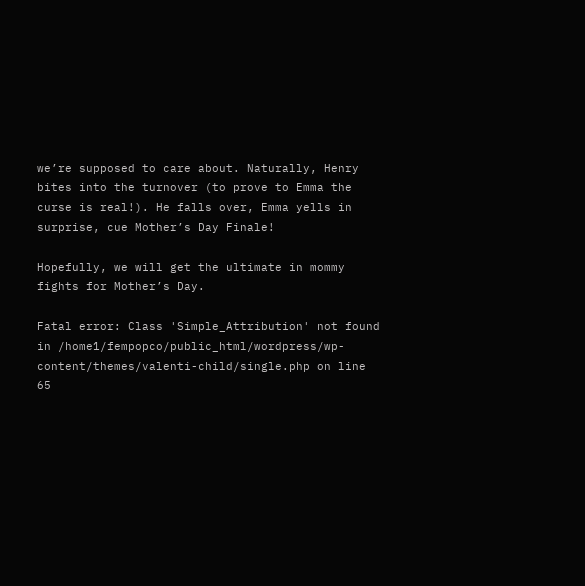we’re supposed to care about. Naturally, Henry bites into the turnover (to prove to Emma the curse is real!). He falls over, Emma yells in surprise, cue Mother’s Day Finale!

Hopefully, we will get the ultimate in mommy fights for Mother’s Day.

Fatal error: Class 'Simple_Attribution' not found in /home1/fempopco/public_html/wordpress/wp-content/themes/valenti-child/single.php on line 65